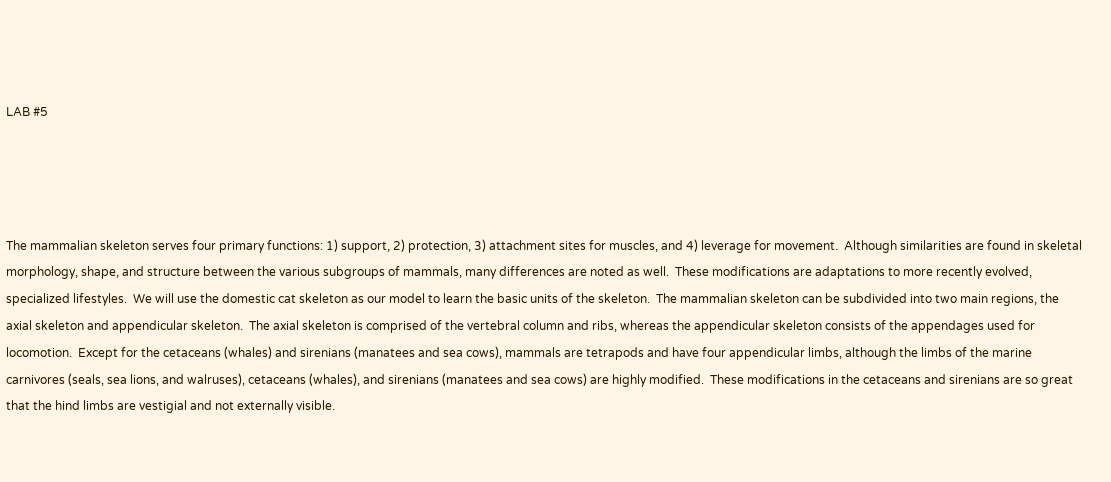LAB #5




The mammalian skeleton serves four primary functions: 1) support, 2) protection, 3) attachment sites for muscles, and 4) leverage for movement.  Although similarities are found in skeletal morphology, shape, and structure between the various subgroups of mammals, many differences are noted as well.  These modifications are adaptations to more recently evolved, specialized lifestyles.  We will use the domestic cat skeleton as our model to learn the basic units of the skeleton.  The mammalian skeleton can be subdivided into two main regions, the axial skeleton and appendicular skeleton.  The axial skeleton is comprised of the vertebral column and ribs, whereas the appendicular skeleton consists of the appendages used for locomotion.  Except for the cetaceans (whales) and sirenians (manatees and sea cows), mammals are tetrapods and have four appendicular limbs, although the limbs of the marine carnivores (seals, sea lions, and walruses), cetaceans (whales), and sirenians (manatees and sea cows) are highly modified.  These modifications in the cetaceans and sirenians are so great that the hind limbs are vestigial and not externally visible.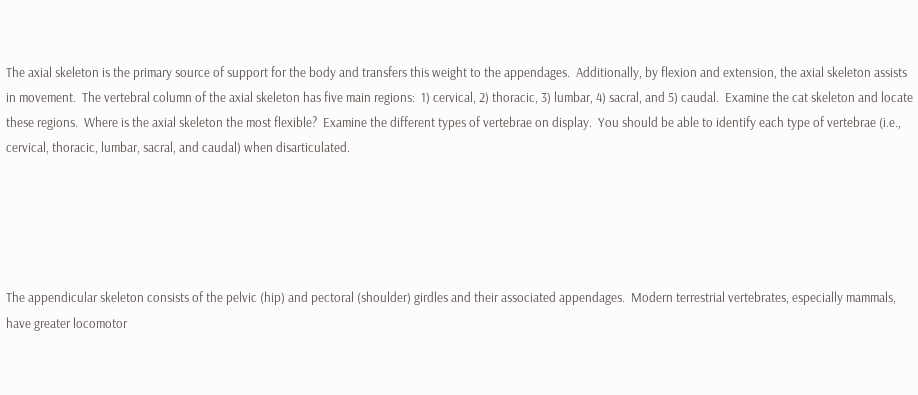The axial skeleton is the primary source of support for the body and transfers this weight to the appendages.  Additionally, by flexion and extension, the axial skeleton assists in movement.  The vertebral column of the axial skeleton has five main regions:  1) cervical, 2) thoracic, 3) lumbar, 4) sacral, and 5) caudal.  Examine the cat skeleton and locate these regions.  Where is the axial skeleton the most flexible?  Examine the different types of vertebrae on display.  You should be able to identify each type of vertebrae (i.e., cervical, thoracic, lumbar, sacral, and caudal) when disarticulated.





The appendicular skeleton consists of the pelvic (hip) and pectoral (shoulder) girdles and their associated appendages.  Modern terrestrial vertebrates, especially mammals, have greater locomotor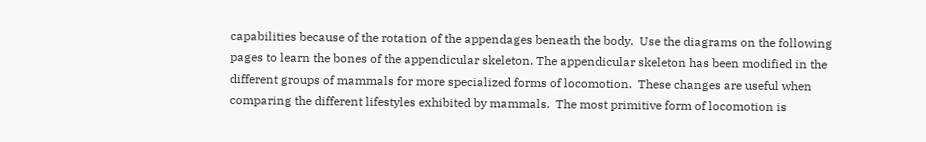capabilities because of the rotation of the appendages beneath the body.  Use the diagrams on the following pages to learn the bones of the appendicular skeleton. The appendicular skeleton has been modified in the different groups of mammals for more specialized forms of locomotion.  These changes are useful when comparing the different lifestyles exhibited by mammals.  The most primitive form of locomotion is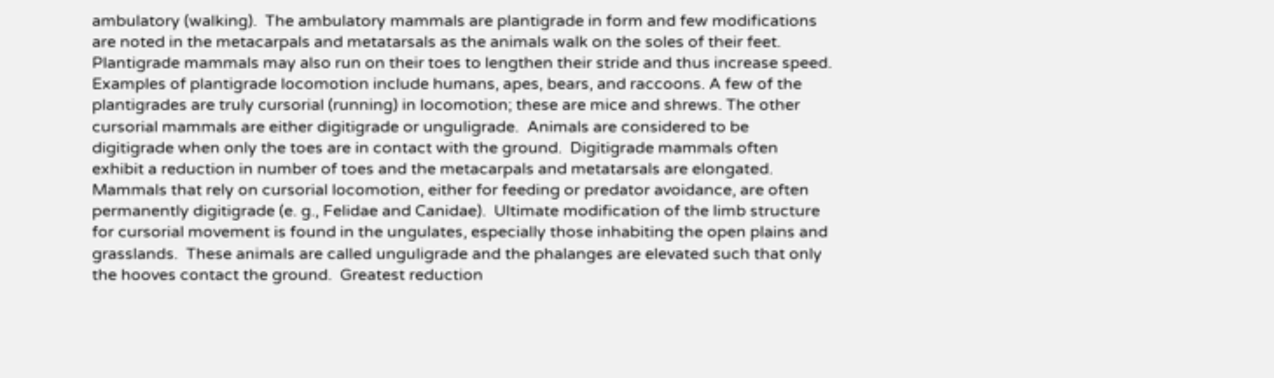ambulatory (walking).  The ambulatory mammals are plantigrade in form and few modifications are noted in the metacarpals and metatarsals as the animals walk on the soles of their feet.  Plantigrade mammals may also run on their toes to lengthen their stride and thus increase speed.  Examples of plantigrade locomotion include humans, apes, bears, and raccoons. A few of the plantigrades are truly cursorial (running) in locomotion; these are mice and shrews. The other cursorial mammals are either digitigrade or unguligrade.  Animals are considered to be digitigrade when only the toes are in contact with the ground.  Digitigrade mammals often exhibit a reduction in number of toes and the metacarpals and metatarsals are elongated.  Mammals that rely on cursorial locomotion, either for feeding or predator avoidance, are often permanently digitigrade (e. g., Felidae and Canidae).  Ultimate modification of the limb structure for cursorial movement is found in the ungulates, especially those inhabiting the open plains and grasslands.  These animals are called unguligrade and the phalanges are elevated such that only the hooves contact the ground.  Greatest reduction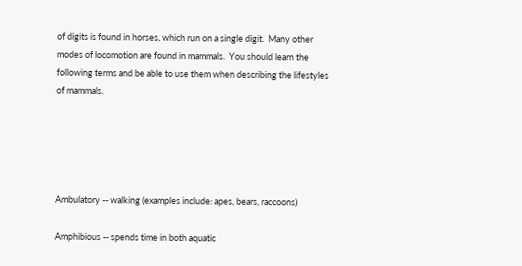of digits is found in horses, which run on a single digit.  Many other modes of locomotion are found in mammals.  You should learn the following terms and be able to use them when describing the lifestyles of mammals.





Ambulatory -- walking (examples include: apes, bears, raccoons)

Amphibious -- spends time in both aquatic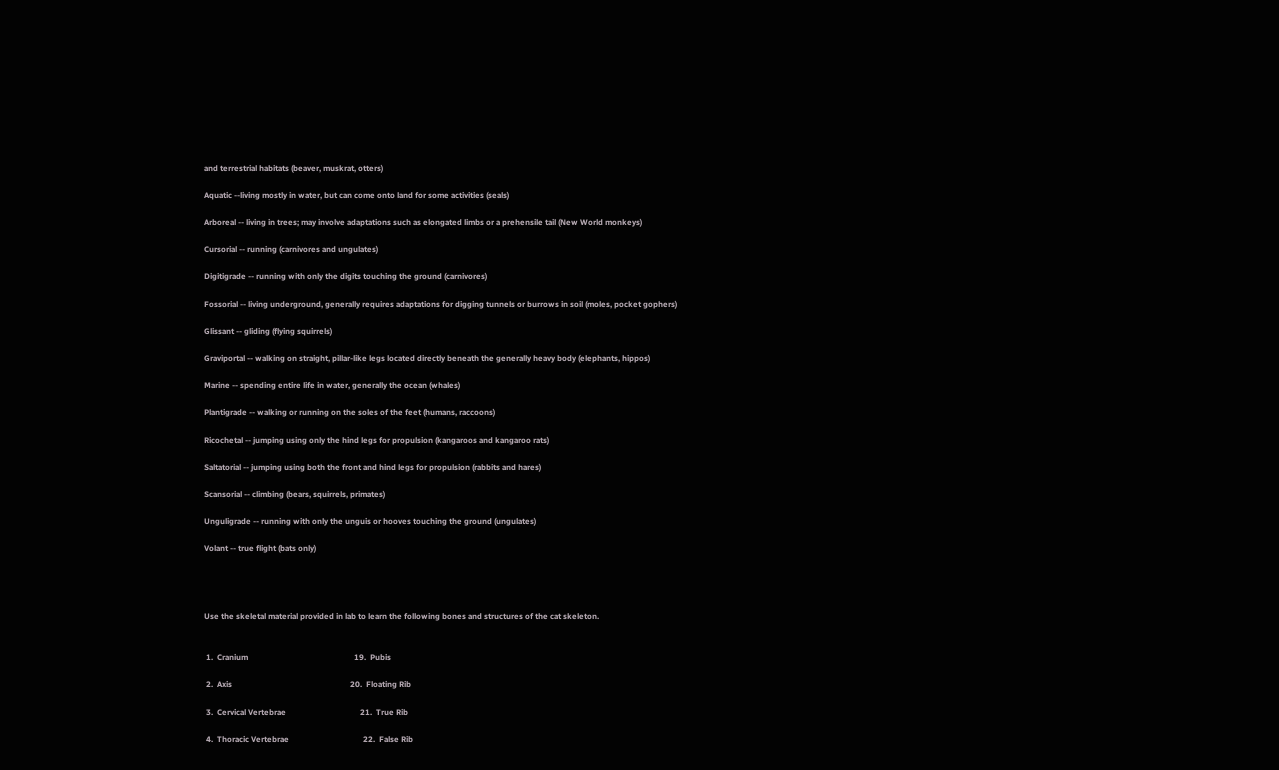and terrestrial habitats (beaver, muskrat, otters)

Aquatic --living mostly in water, but can come onto land for some activities (seals)

Arboreal -- living in trees; may involve adaptations such as elongated limbs or a prehensile tail (New World monkeys)

Cursorial -- running (carnivores and ungulates)

Digitigrade -- running with only the digits touching the ground (carnivores)

Fossorial -- living underground, generally requires adaptations for digging tunnels or burrows in soil (moles, pocket gophers)

Glissant -- gliding (flying squirrels)

Graviportal -- walking on straight, pillar-like legs located directly beneath the generally heavy body (elephants, hippos)

Marine -- spending entire life in water, generally the ocean (whales)

Plantigrade -- walking or running on the soles of the feet (humans, raccoons)

Ricochetal -- jumping using only the hind legs for propulsion (kangaroos and kangaroo rats)

Saltatorial -- jumping using both the front and hind legs for propulsion (rabbits and hares)

Scansorial -- climbing (bears, squirrels, primates)

Unguligrade -- running with only the unguis or hooves touching the ground (ungulates)

Volant -- true flight (bats only)




Use the skeletal material provided in lab to learn the following bones and structures of the cat skeleton.


 1.  Cranium                                                     19.  Pubis

 2.  Axis                                                           20.  Floating Rib

 3.  Cervical Vertebrae                                     21.  True Rib

 4.  Thoracic Vertebrae                                     22.  False Rib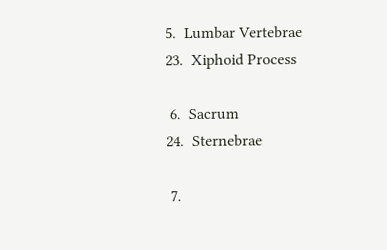5.  Lumbar Vertebrae                                      23.  Xiphoid Process

 6.  Sacrum                                                       24.  Sternebrae

 7.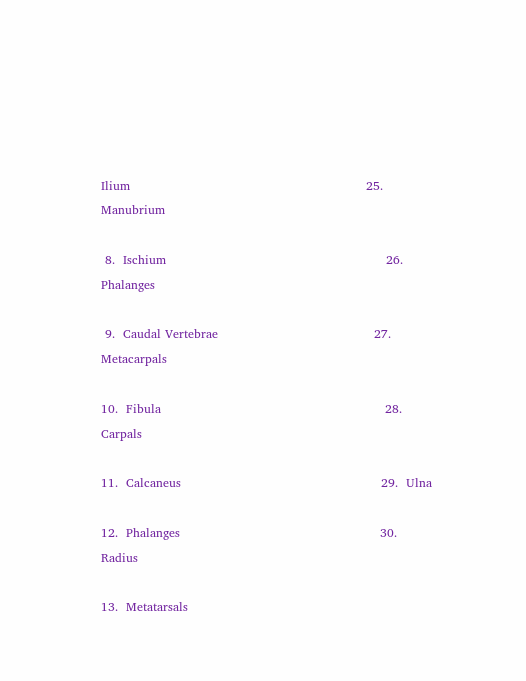Ilium                                                           25.  Manubrium

 8.  Ischium                                                       26.  Phalanges

 9.  Caudal Vertebrae                                       27.  Metacarpals

10.  Fibula                                                        28.  Carpals

11.  Calcaneus                                                  29.  Ulna

12.  Phalanges                                                  30.  Radius

13.  Metatarsals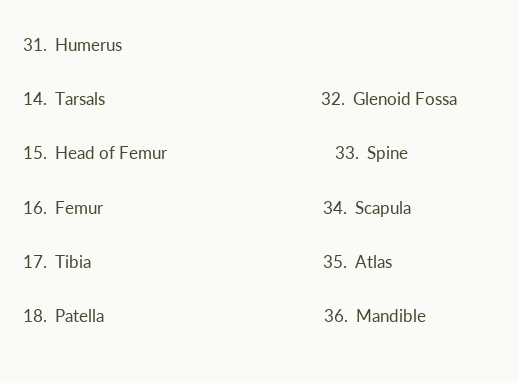31.  Humerus

14.  Tarsals                                                      32.  Glenoid Fossa

15.  Head of Femur                                          33.  Spine

16.  Femur                                                       34.  Scapula

17.  Tibia                                                          35.  Atlas

18.  Patella                                                       36.  Mandible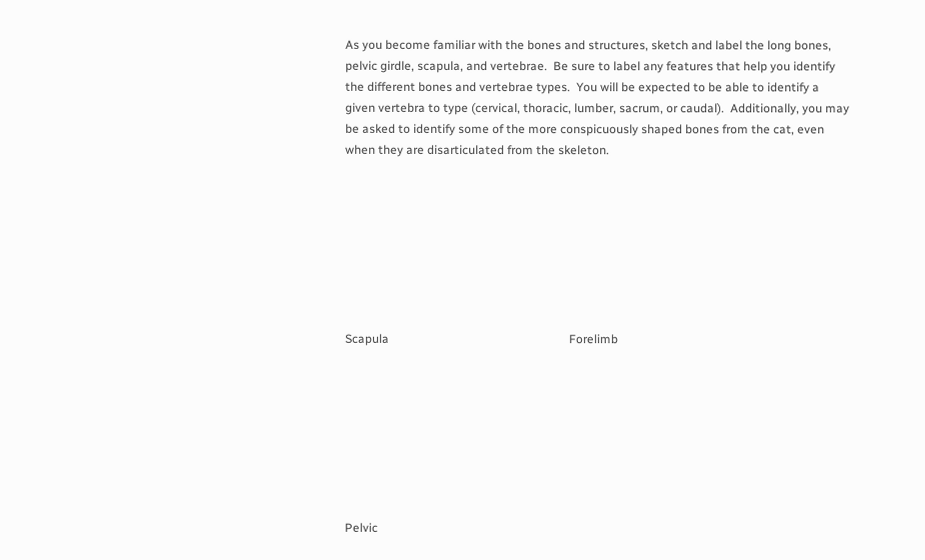As you become familiar with the bones and structures, sketch and label the long bones, pelvic girdle, scapula, and vertebrae.  Be sure to label any features that help you identify the different bones and vertebrae types.  You will be expected to be able to identify a given vertebra to type (cervical, thoracic, lumber, sacrum, or caudal).  Additionally, you may be asked to identify some of the more conspicuously shaped bones from the cat, even when they are disarticulated from the skeleton.








Scapula                                                            Forelimb








Pelvic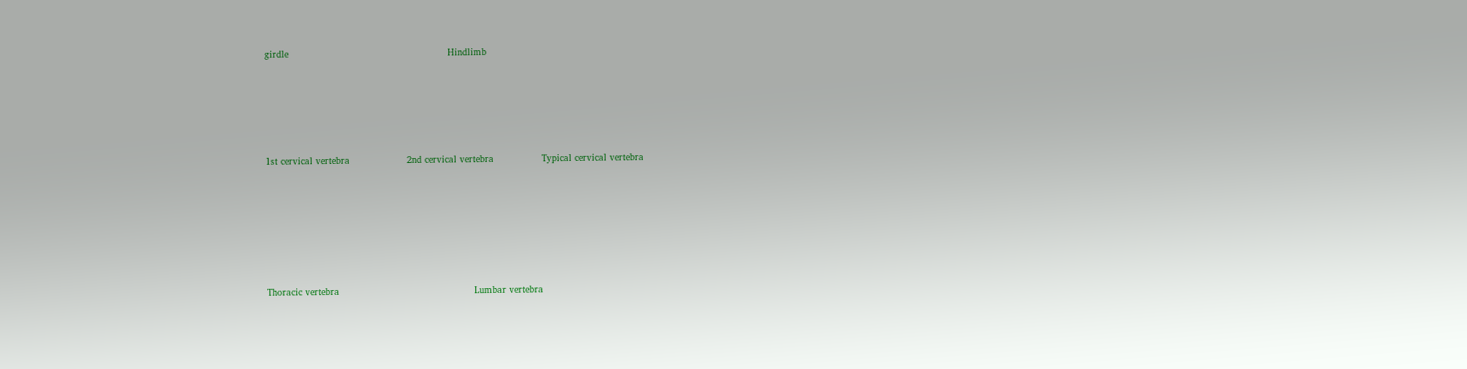girdle                                                     Hindlimb








1st cervical vertebra                   2nd cervical vertebra                Typical cervical vertebra










Thoracic vertebra                                             Lumbar vertebra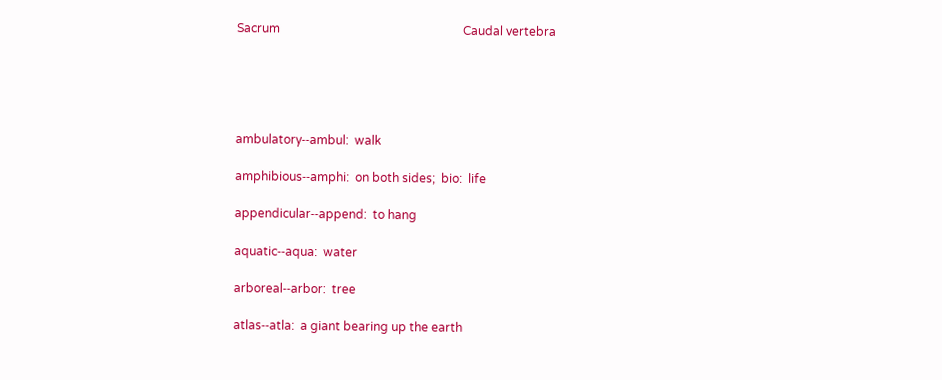Sacrum                                                             Caudal vertebra





ambulatory‑‑ambul:  walk

amphibious‑‑amphi:  on both sides;  bio:  life

appendicular‑‑append:  to hang

aquatic‑‑aqua:  water

arboreal‑‑arbor:  tree

atlas‑‑atla:  a giant bearing up the earth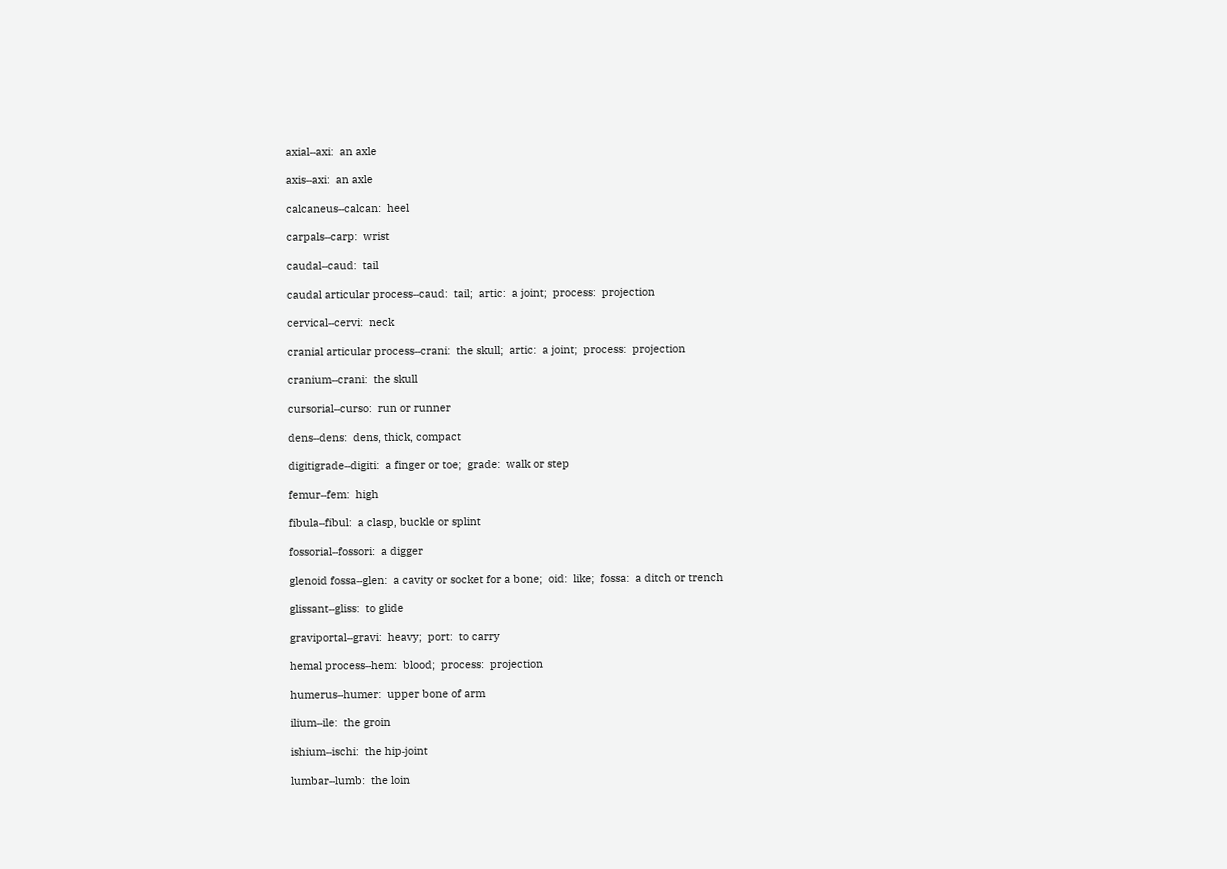axial‑‑axi:  an axle

axis‑‑axi:  an axle

calcaneus‑‑calcan:  heel

carpals‑‑carp:  wrist

caudal‑‑caud:  tail

caudal articular process‑‑caud:  tail;  artic:  a joint;  process:  projection

cervical‑‑cervi:  neck

cranial articular process‑‑crani:  the skull;  artic:  a joint;  process:  projection

cranium‑‑crani:  the skull

cursorial‑‑curso:  run or runner

dens‑‑dens:  dens, thick, compact

digitigrade‑‑digiti:  a finger or toe;  grade:  walk or step

femur‑‑fem:  high

fibula‑‑fibul:  a clasp, buckle or splint

fossorial‑‑fossori:  a digger

glenoid fossa‑‑glen:  a cavity or socket for a bone;  oid:  like;  fossa:  a ditch or trench

glissant‑‑gliss:  to glide

graviportal‑‑gravi:  heavy;  port:  to carry

hemal process‑‑hem:  blood;  process:  projection

humerus‑‑humer:  upper bone of arm

ilium‑‑ile:  the groin

ishium‑‑ischi:  the hip‑joint

lumbar‑‑lumb:  the loin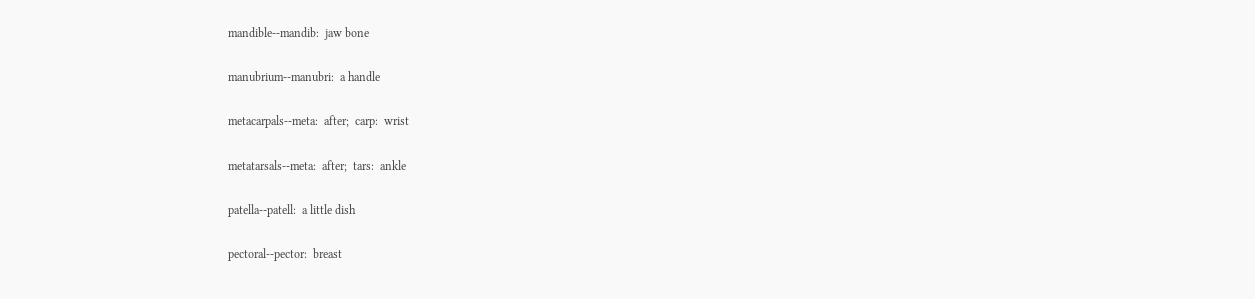mandible‑‑mandib:  jaw bone

manubrium‑‑manubri:  a handle

metacarpals‑‑meta:  after;  carp:  wrist

metatarsals‑‑meta:  after;  tars:  ankle

patella‑‑patell:  a little dish

pectoral‑‑pector:  breast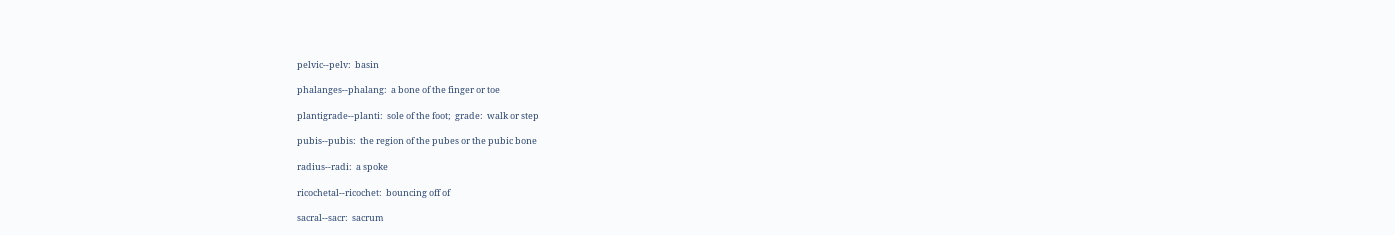pelvic‑‑pelv:  basin

phalanges‑‑phalang:  a bone of the finger or toe

plantigrade‑‑planti:  sole of the foot;  grade:  walk or step

pubis‑‑pubis:  the region of the pubes or the pubic bone

radius‑‑radi:  a spoke

ricochetal‑‑ricochet:  bouncing off of

sacral‑‑sacr:  sacrum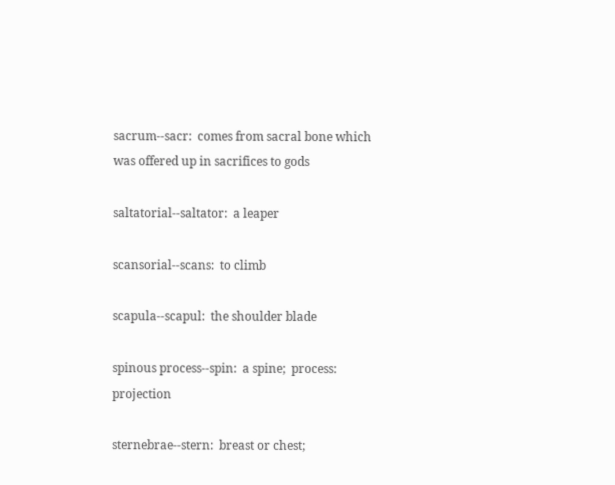sacrum‑‑sacr:  comes from sacral bone which was offered up in sacrifices to gods

saltatorial‑‑saltator:  a leaper

scansorial‑‑scans:  to climb

scapula‑‑scapul:  the shoulder blade

spinous process‑‑spin:  a spine;  process:  projection

sternebrae‑‑stern:  breast or chest;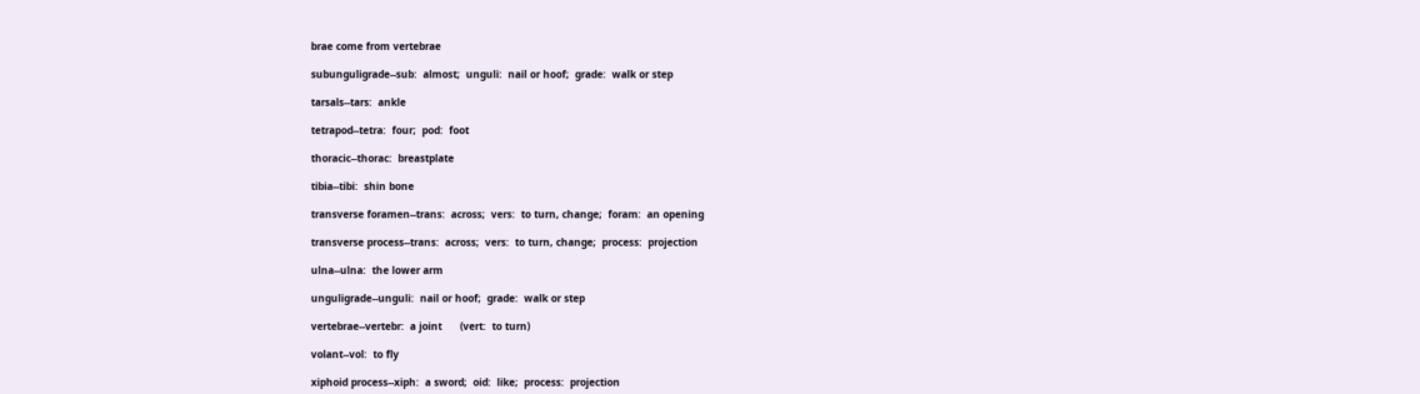brae come from vertebrae

subunguligrade‑‑sub:  almost;  unguli:  nail or hoof;  grade:  walk or step

tarsals‑‑tars:  ankle

tetrapod‑‑tetra:  four;  pod:  foot

thoracic‑‑thorac:  breastplate

tibia‑‑tibi:  shin bone

transverse foramen‑‑trans:  across;  vers:  to turn, change;  foram:  an opening

transverse process‑‑trans:  across;  vers:  to turn, change;  process:  projection

ulna‑‑ulna:  the lower arm

unguligrade‑‑unguli:  nail or hoof;  grade:  walk or step

vertebrae‑‑vertebr:  a joint      (vert:  to turn)

volant‑‑vol:  to fly

xiphoid process‑‑xiph:  a sword;  oid:  like;  process:  projection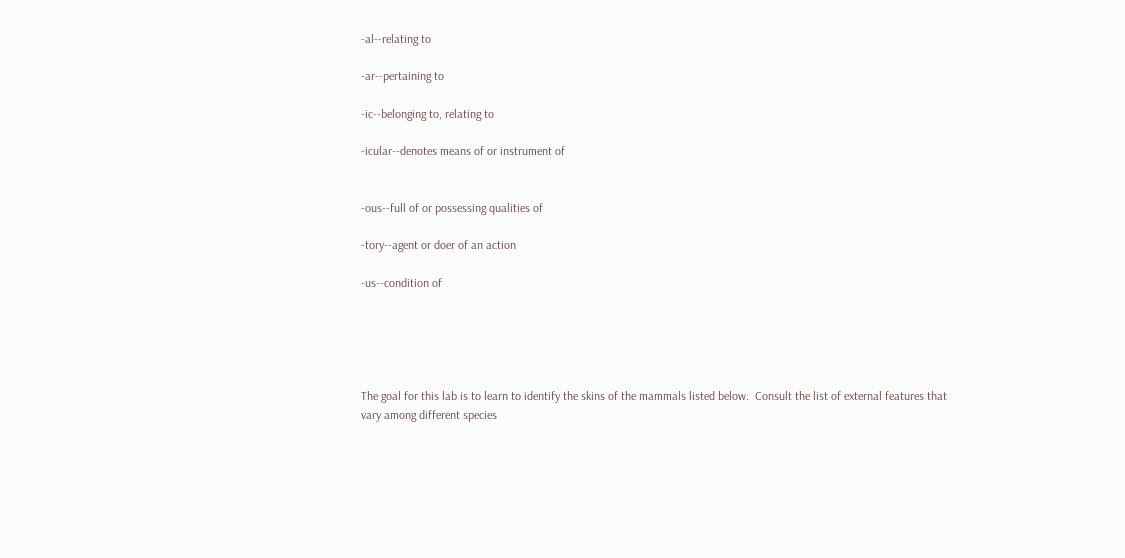‑al‑‑relating to

‑ar‑‑pertaining to

‑ic‑‑belonging to, relating to

‑icular‑‑denotes means of or instrument of


‑ous‑‑full of or possessing qualities of

‑tory‑‑agent or doer of an action

‑us‑‑condition of





The goal for this lab is to learn to identify the skins of the mammals listed below.  Consult the list of external features that vary among different species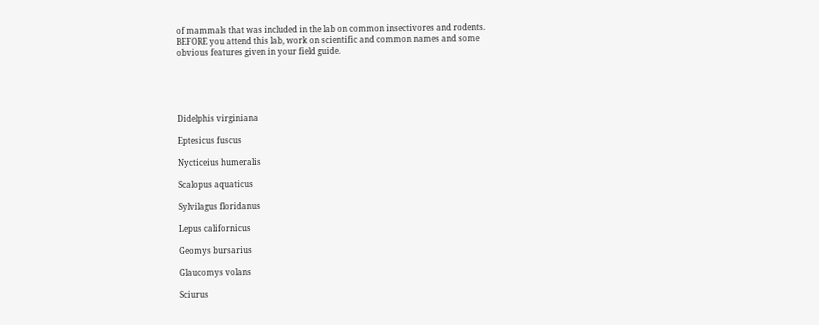of mammals that was included in the lab on common insectivores and rodents.  BEFORE you attend this lab, work on scientific and common names and some obvious features given in your field guide.





Didelphis virginiana

Eptesicus fuscus

Nycticeius humeralis

Scalopus aquaticus

Sylvilagus floridanus

Lepus californicus

Geomys bursarius

Glaucomys volans

Sciurus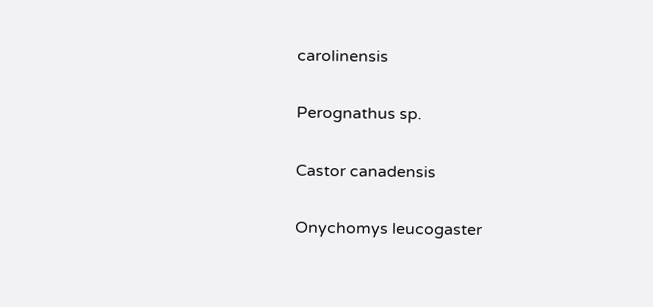carolinensis

Perognathus sp.

Castor canadensis

Onychomys leucogaster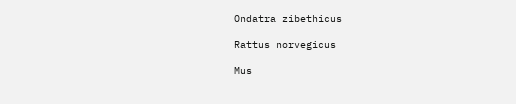Ondatra zibethicus

Rattus norvegicus

Mus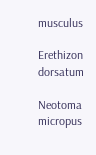musculus

Erethizon dorsatum

Neotoma micropus